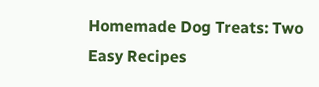Homemade Dog Treats: Two Easy Recipes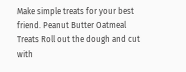Make simple treats for your best friend. Peanut Butter Oatmeal Treats Roll out the dough and cut with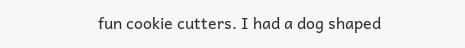fun cookie cutters. I had a dog shaped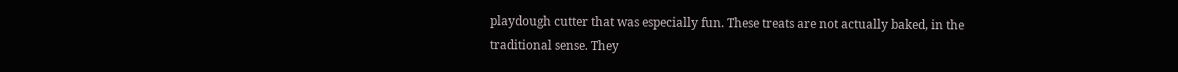playdough cutter that was especially fun. These treats are not actually baked, in the traditional sense. They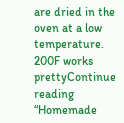are dried in the oven at a low temperature. 200F works prettyContinue reading “Homemade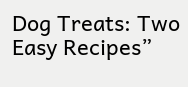Dog Treats: Two Easy Recipes”